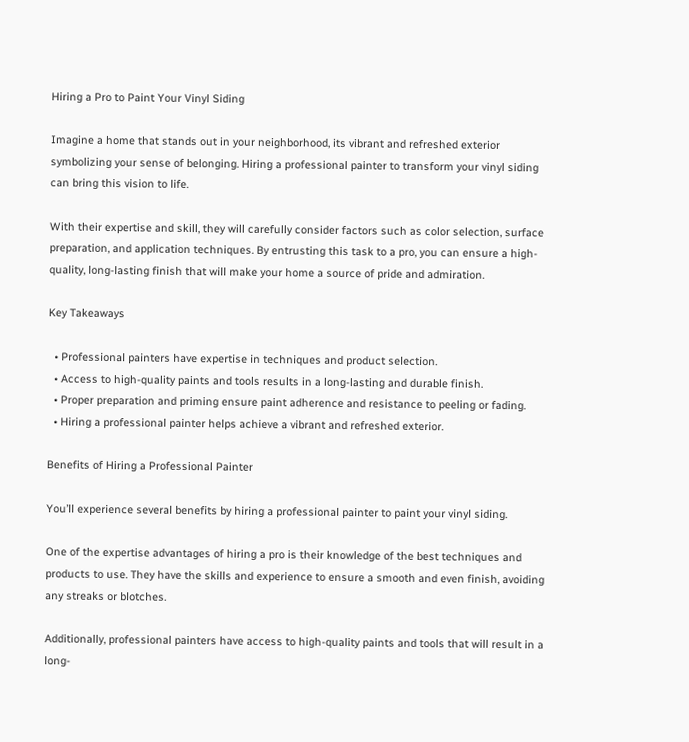Hiring a Pro to Paint Your Vinyl Siding

Imagine a home that stands out in your neighborhood, its vibrant and refreshed exterior symbolizing your sense of belonging. Hiring a professional painter to transform your vinyl siding can bring this vision to life.

With their expertise and skill, they will carefully consider factors such as color selection, surface preparation, and application techniques. By entrusting this task to a pro, you can ensure a high-quality, long-lasting finish that will make your home a source of pride and admiration.

Key Takeaways

  • Professional painters have expertise in techniques and product selection.
  • Access to high-quality paints and tools results in a long-lasting and durable finish.
  • Proper preparation and priming ensure paint adherence and resistance to peeling or fading.
  • Hiring a professional painter helps achieve a vibrant and refreshed exterior.

Benefits of Hiring a Professional Painter

You’ll experience several benefits by hiring a professional painter to paint your vinyl siding.

One of the expertise advantages of hiring a pro is their knowledge of the best techniques and products to use. They have the skills and experience to ensure a smooth and even finish, avoiding any streaks or blotches.

Additionally, professional painters have access to high-quality paints and tools that will result in a long-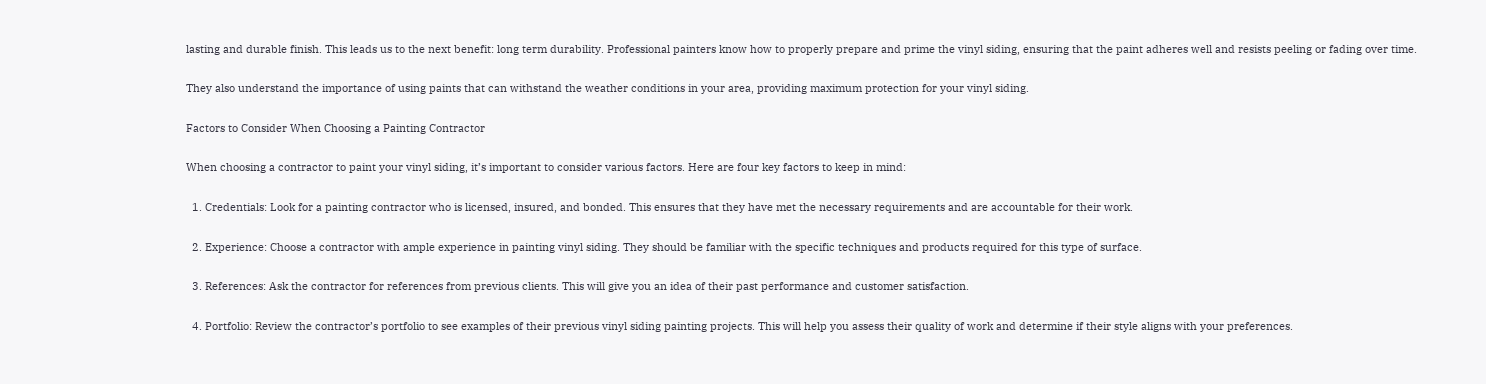lasting and durable finish. This leads us to the next benefit: long term durability. Professional painters know how to properly prepare and prime the vinyl siding, ensuring that the paint adheres well and resists peeling or fading over time.

They also understand the importance of using paints that can withstand the weather conditions in your area, providing maximum protection for your vinyl siding.

Factors to Consider When Choosing a Painting Contractor

When choosing a contractor to paint your vinyl siding, it’s important to consider various factors. Here are four key factors to keep in mind:

  1. Credentials: Look for a painting contractor who is licensed, insured, and bonded. This ensures that they have met the necessary requirements and are accountable for their work.

  2. Experience: Choose a contractor with ample experience in painting vinyl siding. They should be familiar with the specific techniques and products required for this type of surface.

  3. References: Ask the contractor for references from previous clients. This will give you an idea of their past performance and customer satisfaction.

  4. Portfolio: Review the contractor’s portfolio to see examples of their previous vinyl siding painting projects. This will help you assess their quality of work and determine if their style aligns with your preferences.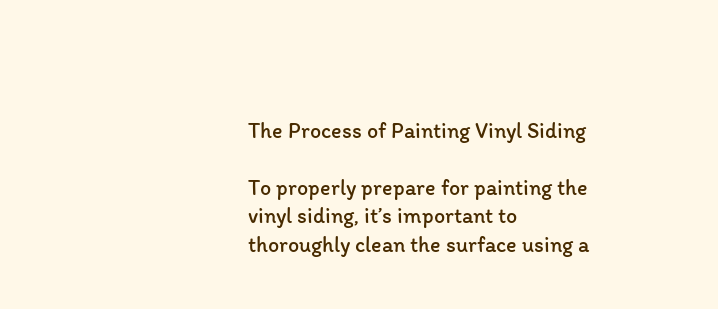The Process of Painting Vinyl Siding

To properly prepare for painting the vinyl siding, it’s important to thoroughly clean the surface using a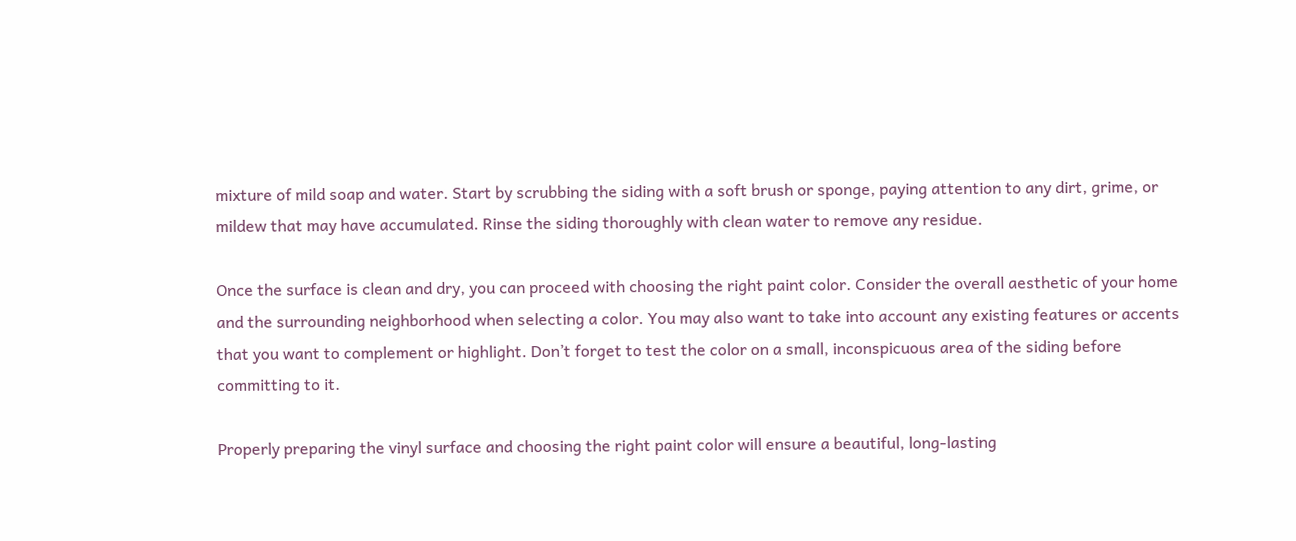mixture of mild soap and water. Start by scrubbing the siding with a soft brush or sponge, paying attention to any dirt, grime, or mildew that may have accumulated. Rinse the siding thoroughly with clean water to remove any residue.

Once the surface is clean and dry, you can proceed with choosing the right paint color. Consider the overall aesthetic of your home and the surrounding neighborhood when selecting a color. You may also want to take into account any existing features or accents that you want to complement or highlight. Don’t forget to test the color on a small, inconspicuous area of the siding before committing to it.

Properly preparing the vinyl surface and choosing the right paint color will ensure a beautiful, long-lasting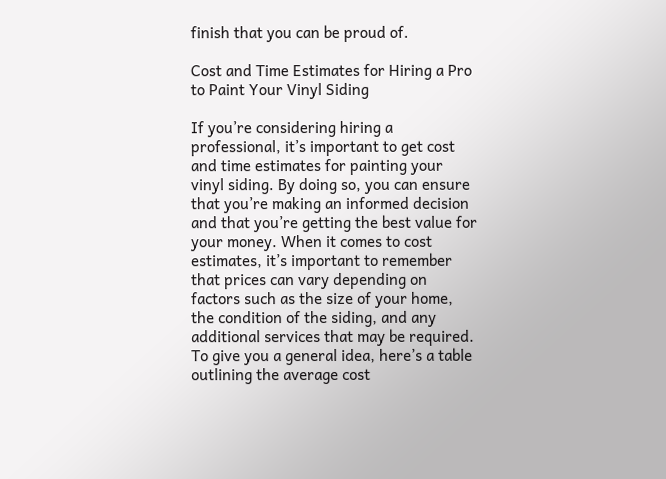finish that you can be proud of.

Cost and Time Estimates for Hiring a Pro to Paint Your Vinyl Siding

If you’re considering hiring a professional, it’s important to get cost and time estimates for painting your vinyl siding. By doing so, you can ensure that you’re making an informed decision and that you’re getting the best value for your money. When it comes to cost estimates, it’s important to remember that prices can vary depending on factors such as the size of your home, the condition of the siding, and any additional services that may be required. To give you a general idea, here’s a table outlining the average cost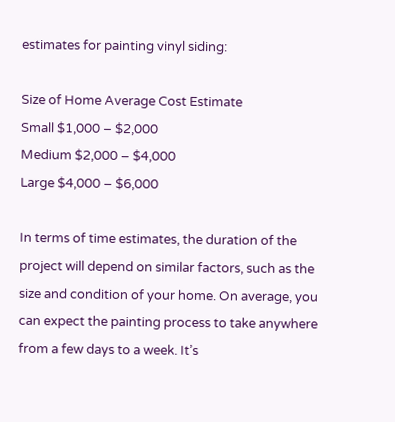estimates for painting vinyl siding:

Size of Home Average Cost Estimate
Small $1,000 – $2,000
Medium $2,000 – $4,000
Large $4,000 – $6,000

In terms of time estimates, the duration of the project will depend on similar factors, such as the size and condition of your home. On average, you can expect the painting process to take anywhere from a few days to a week. It’s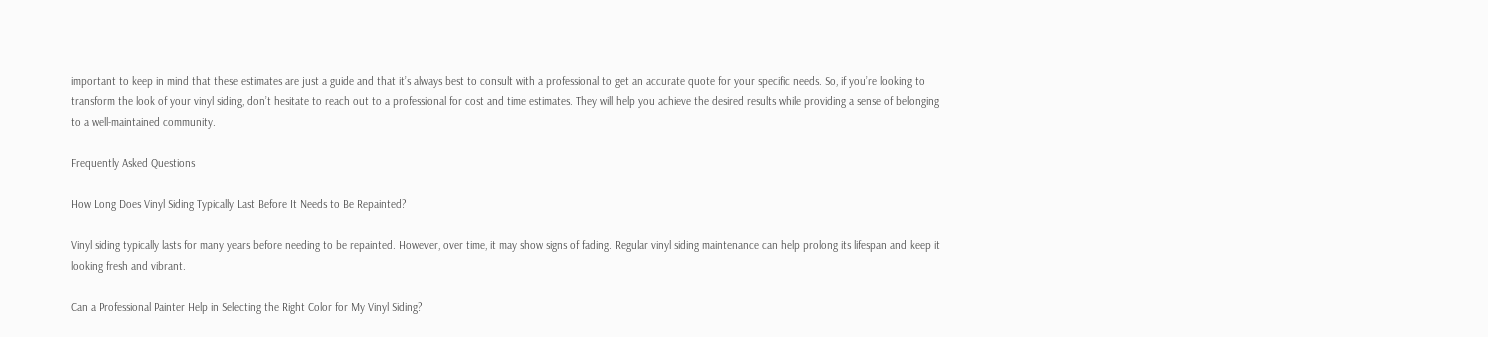important to keep in mind that these estimates are just a guide and that it’s always best to consult with a professional to get an accurate quote for your specific needs. So, if you’re looking to transform the look of your vinyl siding, don’t hesitate to reach out to a professional for cost and time estimates. They will help you achieve the desired results while providing a sense of belonging to a well-maintained community.

Frequently Asked Questions

How Long Does Vinyl Siding Typically Last Before It Needs to Be Repainted?

Vinyl siding typically lasts for many years before needing to be repainted. However, over time, it may show signs of fading. Regular vinyl siding maintenance can help prolong its lifespan and keep it looking fresh and vibrant.

Can a Professional Painter Help in Selecting the Right Color for My Vinyl Siding?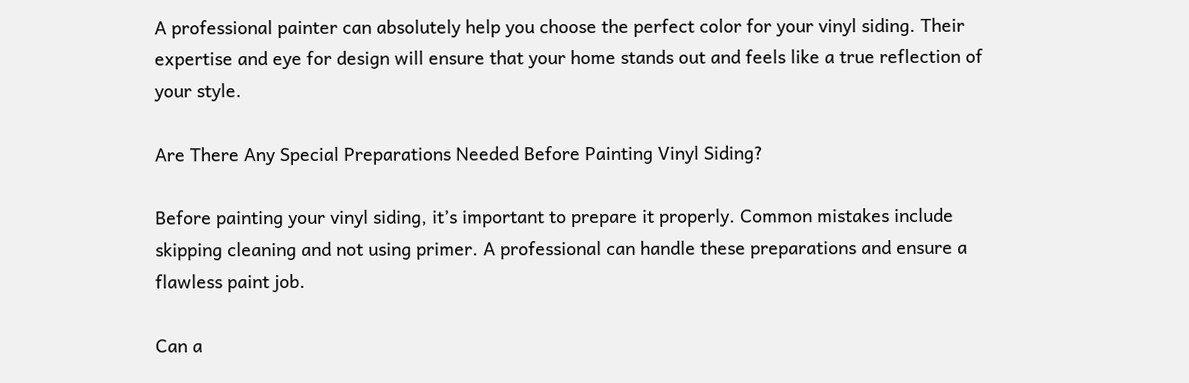A professional painter can absolutely help you choose the perfect color for your vinyl siding. Their expertise and eye for design will ensure that your home stands out and feels like a true reflection of your style.

Are There Any Special Preparations Needed Before Painting Vinyl Siding?

Before painting your vinyl siding, it’s important to prepare it properly. Common mistakes include skipping cleaning and not using primer. A professional can handle these preparations and ensure a flawless paint job.

Can a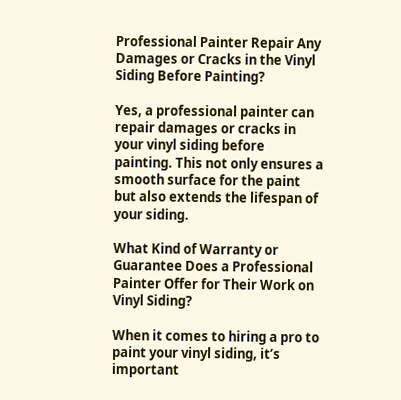Professional Painter Repair Any Damages or Cracks in the Vinyl Siding Before Painting?

Yes, a professional painter can repair damages or cracks in your vinyl siding before painting. This not only ensures a smooth surface for the paint but also extends the lifespan of your siding.

What Kind of Warranty or Guarantee Does a Professional Painter Offer for Their Work on Vinyl Siding?

When it comes to hiring a pro to paint your vinyl siding, it’s important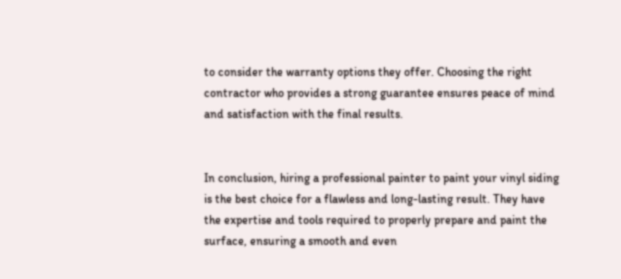to consider the warranty options they offer. Choosing the right contractor who provides a strong guarantee ensures peace of mind and satisfaction with the final results.


In conclusion, hiring a professional painter to paint your vinyl siding is the best choice for a flawless and long-lasting result. They have the expertise and tools required to properly prepare and paint the surface, ensuring a smooth and even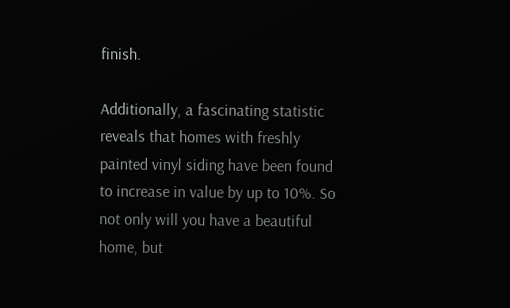finish.

Additionally, a fascinating statistic reveals that homes with freshly painted vinyl siding have been found to increase in value by up to 10%. So not only will you have a beautiful home, but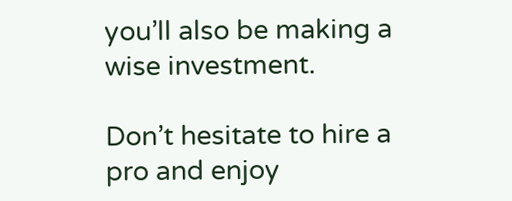you’ll also be making a wise investment.

Don’t hesitate to hire a pro and enjoy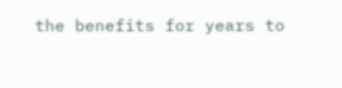the benefits for years to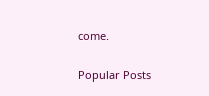come.

Popular Posts